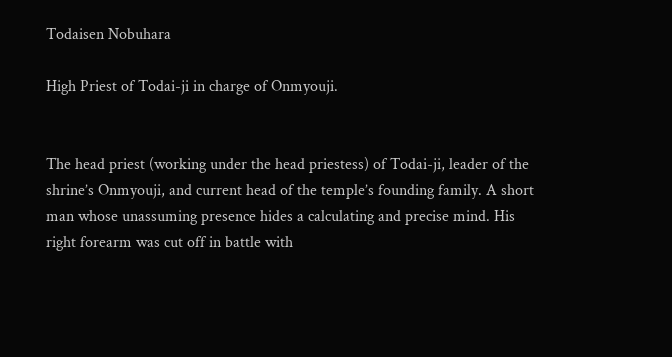Todaisen Nobuhara

High Priest of Todai-ji in charge of Onmyouji.


The head priest (working under the head priestess) of Todai-ji, leader of the shrine’s Onmyouji, and current head of the temple’s founding family. A short man whose unassuming presence hides a calculating and precise mind. His right forearm was cut off in battle with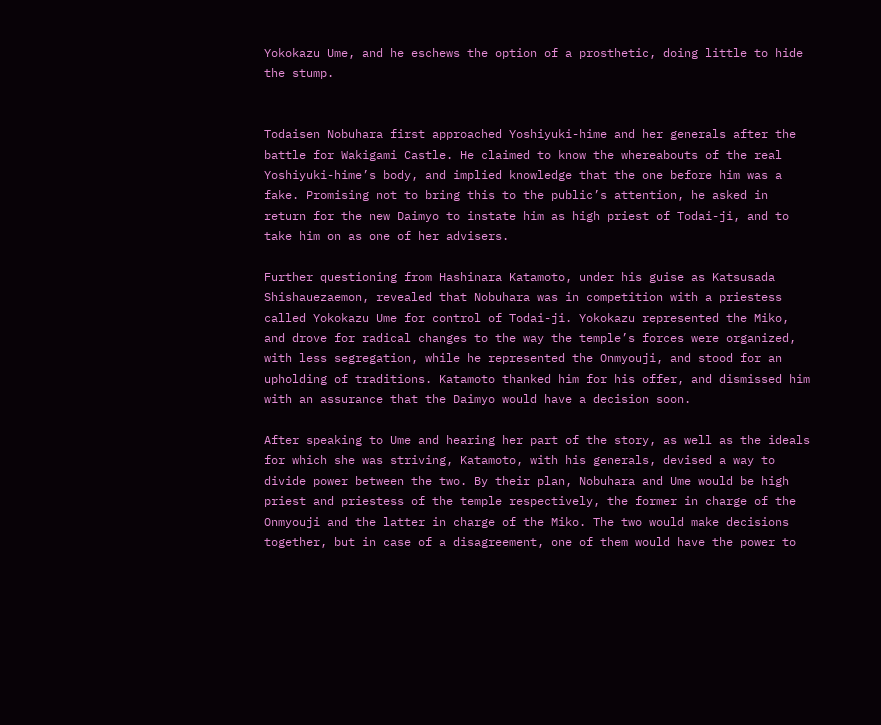Yokokazu Ume, and he eschews the option of a prosthetic, doing little to hide the stump.


Todaisen Nobuhara first approached Yoshiyuki-hime and her generals after the battle for Wakigami Castle. He claimed to know the whereabouts of the real Yoshiyuki-hime’s body, and implied knowledge that the one before him was a fake. Promising not to bring this to the public’s attention, he asked in return for the new Daimyo to instate him as high priest of Todai-ji, and to take him on as one of her advisers.

Further questioning from Hashinara Katamoto, under his guise as Katsusada Shishauezaemon, revealed that Nobuhara was in competition with a priestess called Yokokazu Ume for control of Todai-ji. Yokokazu represented the Miko, and drove for radical changes to the way the temple’s forces were organized, with less segregation, while he represented the Onmyouji, and stood for an upholding of traditions. Katamoto thanked him for his offer, and dismissed him with an assurance that the Daimyo would have a decision soon.

After speaking to Ume and hearing her part of the story, as well as the ideals for which she was striving, Katamoto, with his generals, devised a way to divide power between the two. By their plan, Nobuhara and Ume would be high priest and priestess of the temple respectively, the former in charge of the Onmyouji and the latter in charge of the Miko. The two would make decisions together, but in case of a disagreement, one of them would have the power to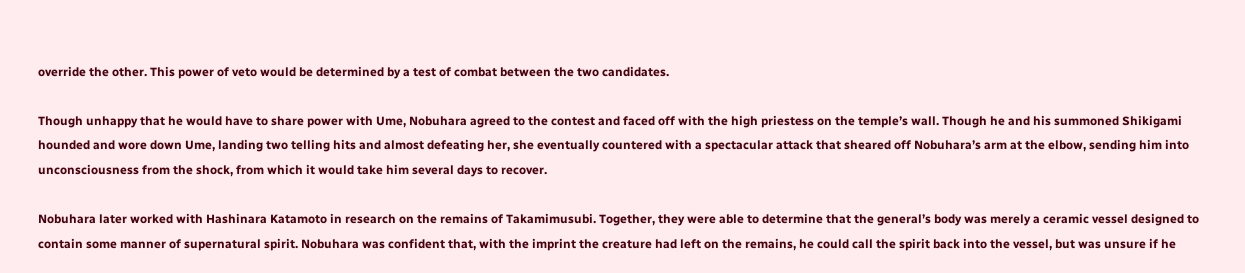override the other. This power of veto would be determined by a test of combat between the two candidates.

Though unhappy that he would have to share power with Ume, Nobuhara agreed to the contest and faced off with the high priestess on the temple’s wall. Though he and his summoned Shikigami hounded and wore down Ume, landing two telling hits and almost defeating her, she eventually countered with a spectacular attack that sheared off Nobuhara’s arm at the elbow, sending him into unconsciousness from the shock, from which it would take him several days to recover.

Nobuhara later worked with Hashinara Katamoto in research on the remains of Takamimusubi. Together, they were able to determine that the general’s body was merely a ceramic vessel designed to contain some manner of supernatural spirit. Nobuhara was confident that, with the imprint the creature had left on the remains, he could call the spirit back into the vessel, but was unsure if he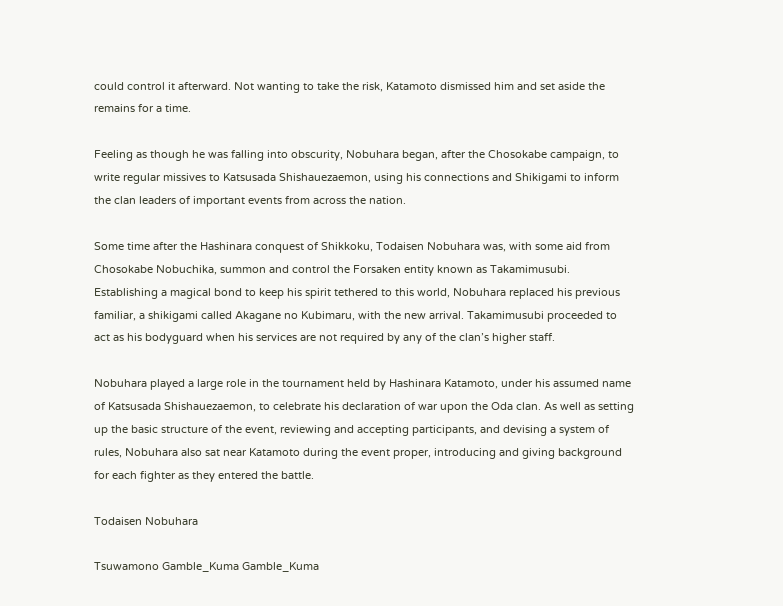could control it afterward. Not wanting to take the risk, Katamoto dismissed him and set aside the remains for a time.

Feeling as though he was falling into obscurity, Nobuhara began, after the Chosokabe campaign, to write regular missives to Katsusada Shishauezaemon, using his connections and Shikigami to inform the clan leaders of important events from across the nation.

Some time after the Hashinara conquest of Shikkoku, Todaisen Nobuhara was, with some aid from Chosokabe Nobuchika, summon and control the Forsaken entity known as Takamimusubi. Establishing a magical bond to keep his spirit tethered to this world, Nobuhara replaced his previous familiar, a shikigami called Akagane no Kubimaru, with the new arrival. Takamimusubi proceeded to act as his bodyguard when his services are not required by any of the clan’s higher staff.

Nobuhara played a large role in the tournament held by Hashinara Katamoto, under his assumed name of Katsusada Shishauezaemon, to celebrate his declaration of war upon the Oda clan. As well as setting up the basic structure of the event, reviewing and accepting participants, and devising a system of rules, Nobuhara also sat near Katamoto during the event proper, introducing and giving background for each fighter as they entered the battle.

Todaisen Nobuhara

Tsuwamono Gamble_Kuma Gamble_Kuma